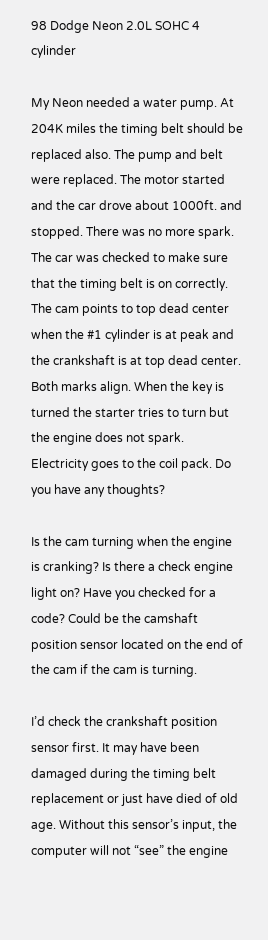98 Dodge Neon 2.0L SOHC 4 cylinder

My Neon needed a water pump. At 204K miles the timing belt should be replaced also. The pump and belt were replaced. The motor started and the car drove about 1000ft. and stopped. There was no more spark. The car was checked to make sure that the timing belt is on correctly. The cam points to top dead center when the #1 cylinder is at peak and the crankshaft is at top dead center. Both marks align. When the key is turned the starter tries to turn but the engine does not spark. Electricity goes to the coil pack. Do you have any thoughts?

Is the cam turning when the engine is cranking? Is there a check engine light on? Have you checked for a code? Could be the camshaft position sensor located on the end of the cam if the cam is turning.

I’d check the crankshaft position sensor first. It may have been damaged during the timing belt replacement or just have died of old age. Without this sensor’s input, the computer will not “see” the engine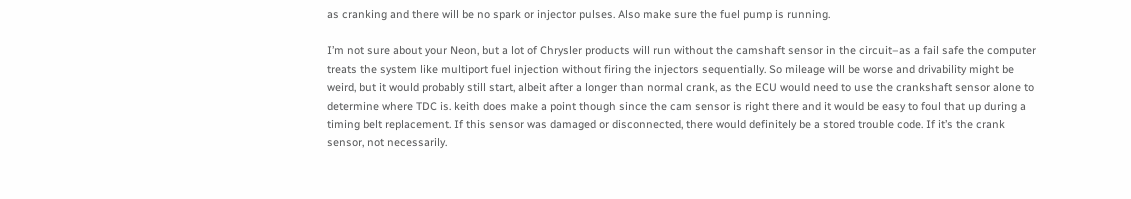as cranking and there will be no spark or injector pulses. Also make sure the fuel pump is running.

I’m not sure about your Neon, but a lot of Chrysler products will run without the camshaft sensor in the circuit–as a fail safe the computer treats the system like multiport fuel injection without firing the injectors sequentially. So mileage will be worse and drivability might be weird, but it would probably still start, albeit after a longer than normal crank, as the ECU would need to use the crankshaft sensor alone to determine where TDC is. keith does make a point though since the cam sensor is right there and it would be easy to foul that up during a timing belt replacement. If this sensor was damaged or disconnected, there would definitely be a stored trouble code. If it’s the crank sensor, not necessarily.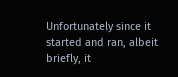Unfortunately since it started and ran, albeit briefly, it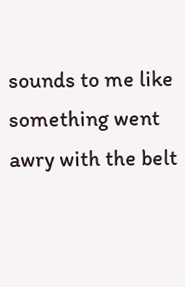sounds to me like something went awry with the belt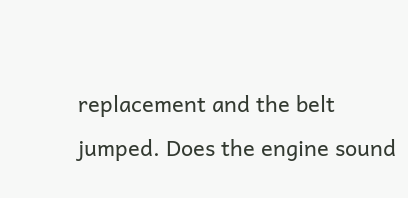replacement and the belt jumped. Does the engine sound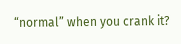“normal” when you crank it?